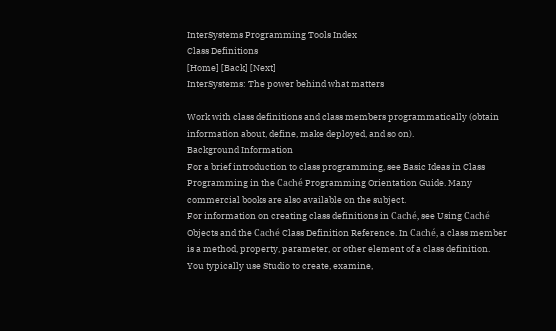InterSystems Programming Tools Index
Class Definitions
[Home] [Back] [Next]
InterSystems: The power behind what matters

Work with class definitions and class members programmatically (obtain information about, define, make deployed, and so on).
Background Information
For a brief introduction to class programming, see Basic Ideas in Class Programming in the Caché Programming Orientation Guide. Many commercial books are also available on the subject.
For information on creating class definitions in Caché, see Using Caché Objects and the Caché Class Definition Reference. In Caché, a class member is a method, property, parameter, or other element of a class definition.
You typically use Studio to create, examine,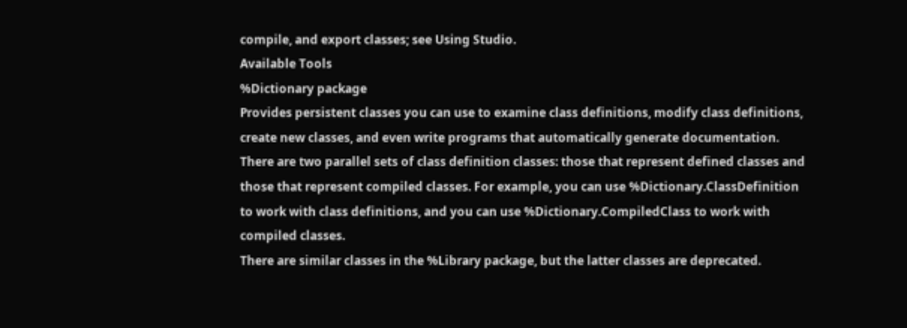compile, and export classes; see Using Studio.
Available Tools
%Dictionary package
Provides persistent classes you can use to examine class definitions, modify class definitions, create new classes, and even write programs that automatically generate documentation. There are two parallel sets of class definition classes: those that represent defined classes and those that represent compiled classes. For example, you can use %Dictionary.ClassDefinition to work with class definitions, and you can use %Dictionary.CompiledClass to work with compiled classes.
There are similar classes in the %Library package, but the latter classes are deprecated.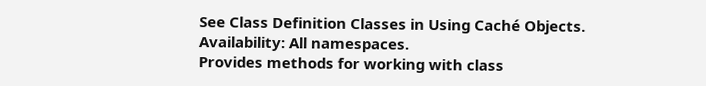See Class Definition Classes in Using Caché Objects.
Availability: All namespaces.
Provides methods for working with class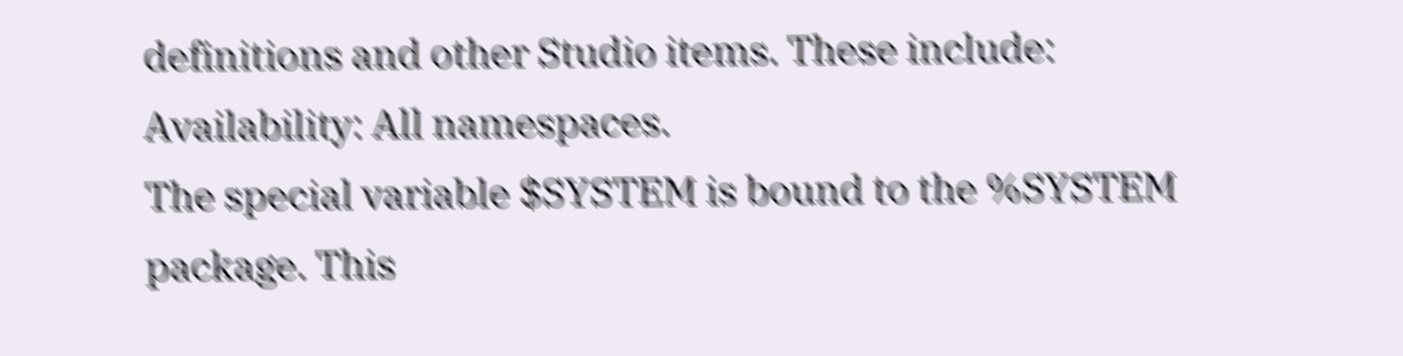definitions and other Studio items. These include:
Availability: All namespaces.
The special variable $SYSTEM is bound to the %SYSTEM package. This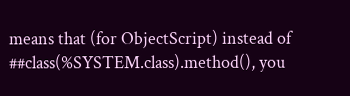means that (for ObjectScript) instead of ##class(%SYSTEM.class).method(), you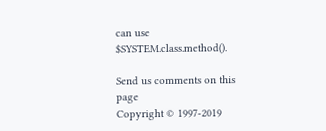can use $SYSTEM.class.method().

Send us comments on this page
Copyright © 1997-2019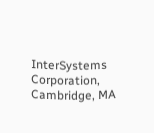InterSystems Corporation, Cambridge, MA